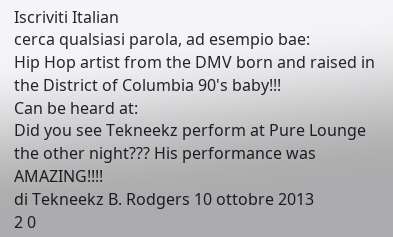Iscriviti Italian
cerca qualsiasi parola, ad esempio bae:
Hip Hop artist from the DMV born and raised in the District of Columbia 90's baby!!!
Can be heard at:
Did you see Tekneekz perform at Pure Lounge the other night??? His performance was AMAZING!!!!
di Tekneekz B. Rodgers 10 ottobre 2013
2 0